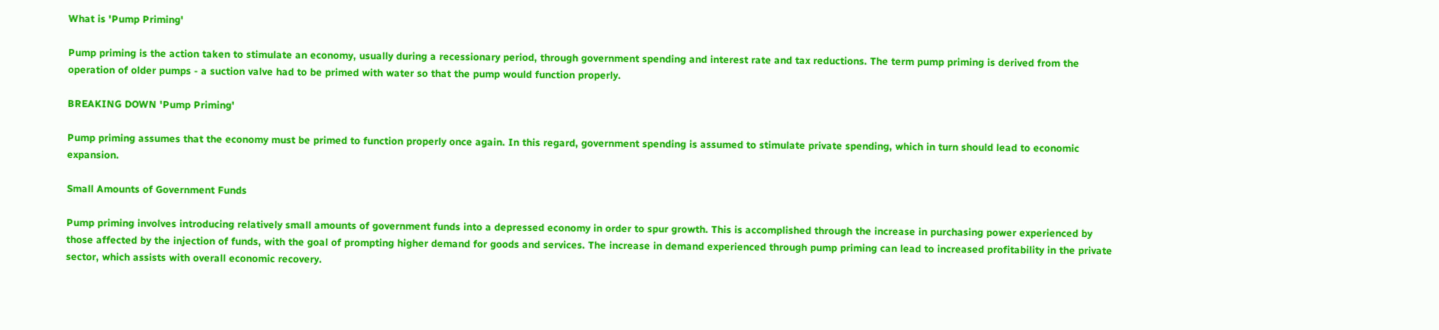What is 'Pump Priming'

Pump priming is the action taken to stimulate an economy, usually during a recessionary period, through government spending and interest rate and tax reductions. The term pump priming is derived from the operation of older pumps - a suction valve had to be primed with water so that the pump would function properly.

BREAKING DOWN 'Pump Priming'

Pump priming assumes that the economy must be primed to function properly once again. In this regard, government spending is assumed to stimulate private spending, which in turn should lead to economic expansion.

Small Amounts of Government Funds

Pump priming involves introducing relatively small amounts of government funds into a depressed economy in order to spur growth. This is accomplished through the increase in purchasing power experienced by those affected by the injection of funds, with the goal of prompting higher demand for goods and services. The increase in demand experienced through pump priming can lead to increased profitability in the private sector, which assists with overall economic recovery.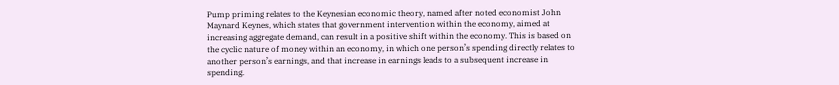Pump priming relates to the Keynesian economic theory, named after noted economist John Maynard Keynes, which states that government intervention within the economy, aimed at increasing aggregate demand, can result in a positive shift within the economy. This is based on the cyclic nature of money within an economy, in which one person’s spending directly relates to another person’s earnings, and that increase in earnings leads to a subsequent increase in spending.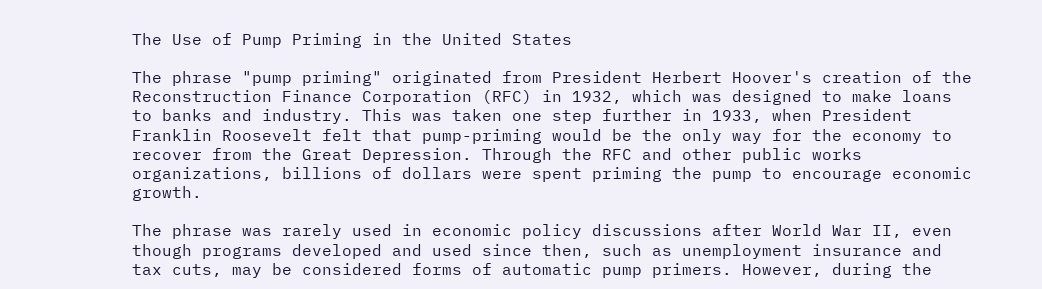The Use of Pump Priming in the United States

The phrase "pump priming" originated from President Herbert Hoover's creation of the Reconstruction Finance Corporation (RFC) in 1932, which was designed to make loans to banks and industry. This was taken one step further in 1933, when President Franklin Roosevelt felt that pump-priming would be the only way for the economy to recover from the Great Depression. Through the RFC and other public works organizations, billions of dollars were spent priming the pump to encourage economic growth.

The phrase was rarely used in economic policy discussions after World War II, even though programs developed and used since then, such as unemployment insurance and tax cuts, may be considered forms of automatic pump primers. However, during the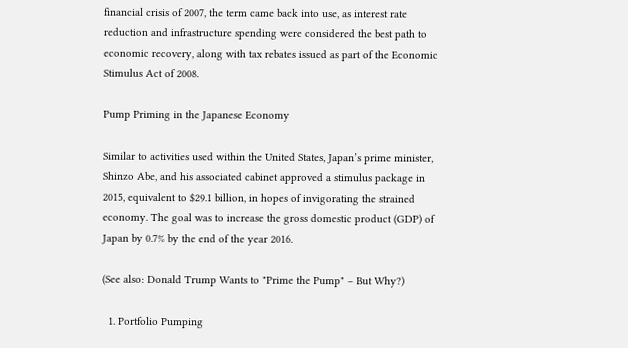financial crisis of 2007, the term came back into use, as interest rate reduction and infrastructure spending were considered the best path to economic recovery, along with tax rebates issued as part of the Economic Stimulus Act of 2008.

Pump Priming in the Japanese Economy

Similar to activities used within the United States, Japan’s prime minister, Shinzo Abe, and his associated cabinet approved a stimulus package in 2015, equivalent to $29.1 billion, in hopes of invigorating the strained economy. The goal was to increase the gross domestic product (GDP) of Japan by 0.7% by the end of the year 2016.

(See also: Donald Trump Wants to "Prime the Pump" – But Why?)

  1. Portfolio Pumping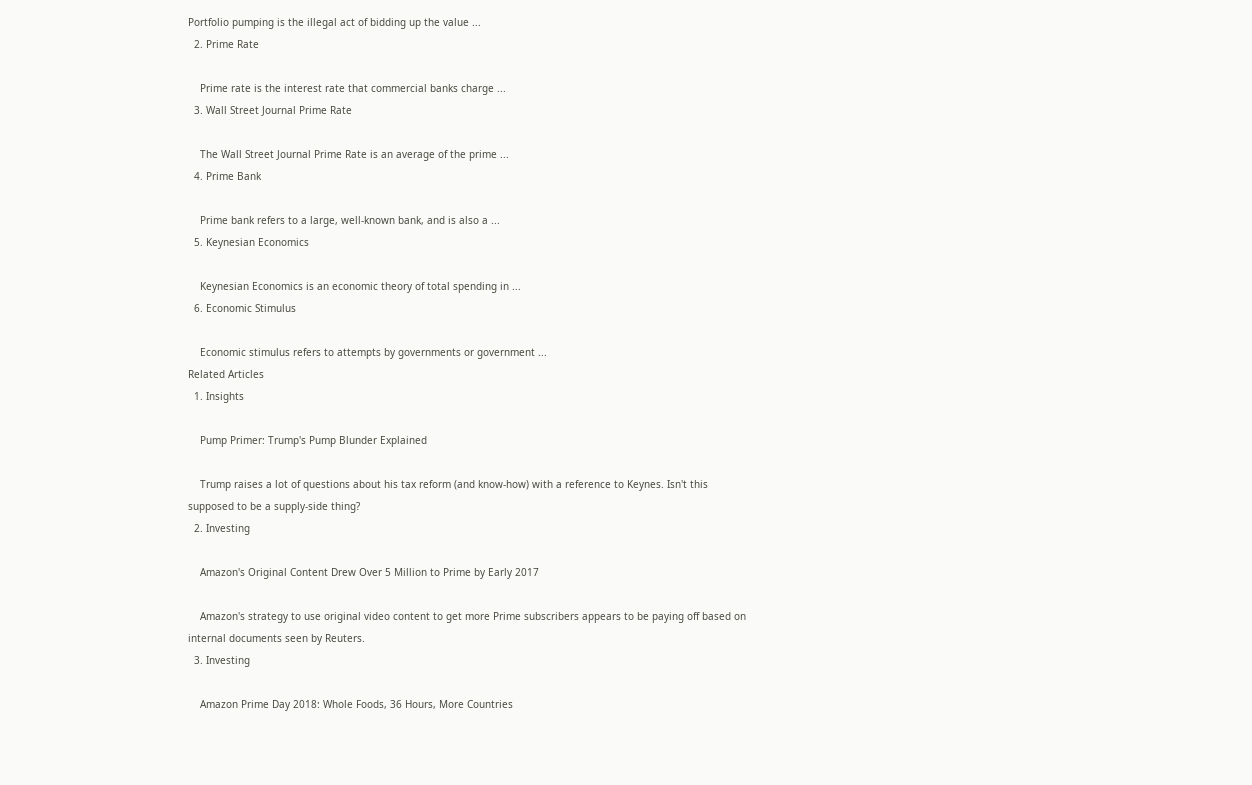Portfolio pumping is the illegal act of bidding up the value ...
  2. Prime Rate

    Prime rate is the interest rate that commercial banks charge ...
  3. Wall Street Journal Prime Rate

    The Wall Street Journal Prime Rate is an average of the prime ...
  4. Prime Bank

    Prime bank refers to a large, well-known bank, and is also a ...
  5. Keynesian Economics

    Keynesian Economics is an economic theory of total spending in ...
  6. Economic Stimulus

    Economic stimulus refers to attempts by governments or government ...
Related Articles
  1. Insights

    Pump Primer: Trump's Pump Blunder Explained

    Trump raises a lot of questions about his tax reform (and know-how) with a reference to Keynes. Isn't this supposed to be a supply-side thing?
  2. Investing

    Amazon's Original Content Drew Over 5 Million to Prime by Early 2017

    Amazon's strategy to use original video content to get more Prime subscribers appears to be paying off based on internal documents seen by Reuters.
  3. Investing

    Amazon Prime Day 2018: Whole Foods, 36 Hours, More Countries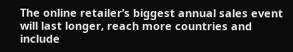The online retailer’s biggest annual sales event will last longer, reach more countries and include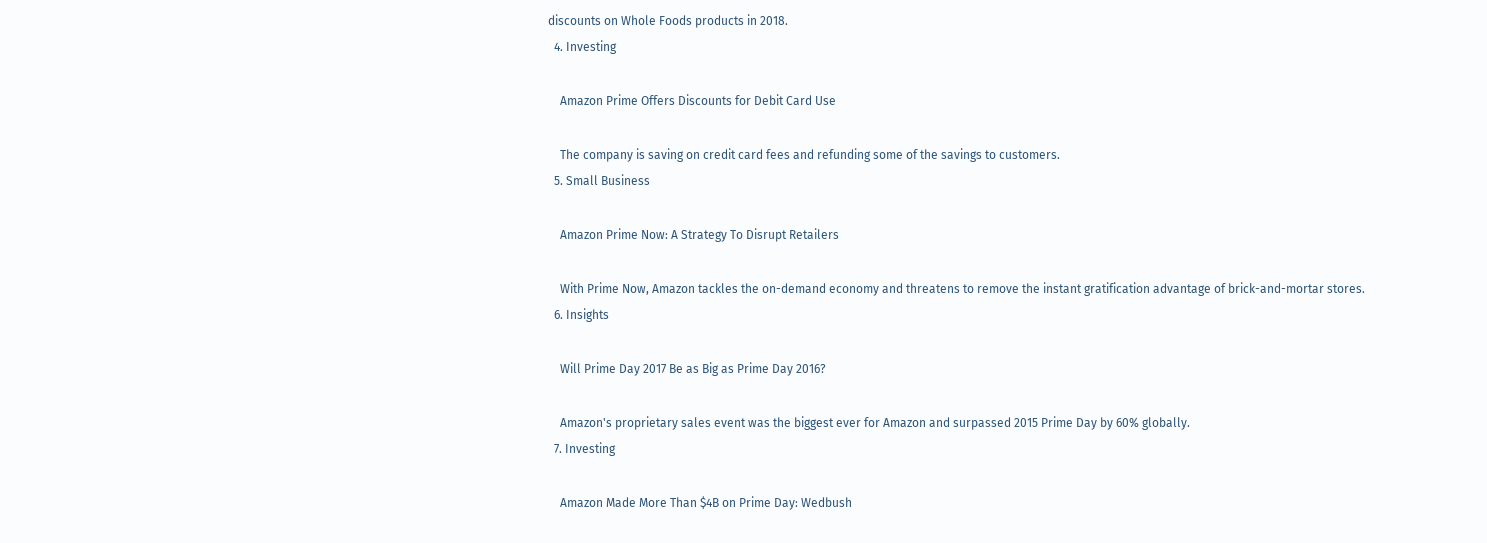discounts on Whole Foods products in 2018.
  4. Investing

    Amazon Prime Offers Discounts for Debit Card Use

    The company is saving on credit card fees and refunding some of the savings to customers.
  5. Small Business

    Amazon Prime Now: A Strategy To Disrupt Retailers

    With Prime Now, Amazon tackles the on-demand economy and threatens to remove the instant gratification advantage of brick-and-mortar stores.
  6. Insights

    Will Prime Day 2017 Be as Big as Prime Day 2016?

    Amazon's proprietary sales event was the biggest ever for Amazon and surpassed 2015 Prime Day by 60% globally.
  7. Investing

    Amazon Made More Than $4B on Prime Day: Wedbush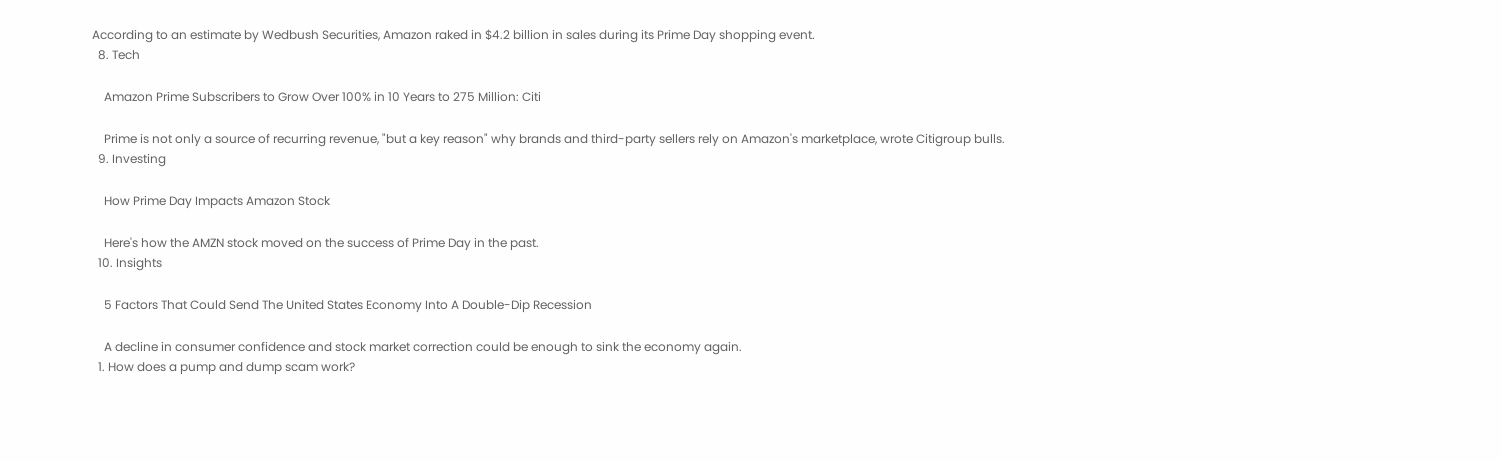According to an estimate by Wedbush Securities, Amazon raked in $4.2 billion in sales during its Prime Day shopping event.
  8. Tech

    Amazon Prime Subscribers to Grow Over 100% in 10 Years to 275 Million: Citi

    Prime is not only a source of recurring revenue, "but a key reason" why brands and third-party sellers rely on Amazon's marketplace, wrote Citigroup bulls.
  9. Investing

    How Prime Day Impacts Amazon Stock

    Here's how the AMZN stock moved on the success of Prime Day in the past.
  10. Insights

    5 Factors That Could Send The United States Economy Into A Double-Dip Recession

    A decline in consumer confidence and stock market correction could be enough to sink the economy again.
  1. How does a pump and dump scam work?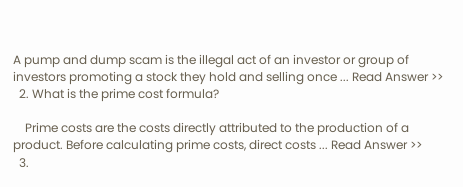A pump and dump scam is the illegal act of an investor or group of investors promoting a stock they hold and selling once ... Read Answer >>
  2. What is the prime cost formula?

    Prime costs are the costs directly attributed to the production of a product. Before calculating prime costs, direct costs ... Read Answer >>
  3.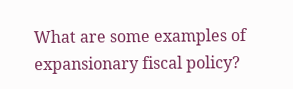What are some examples of expansionary fiscal policy?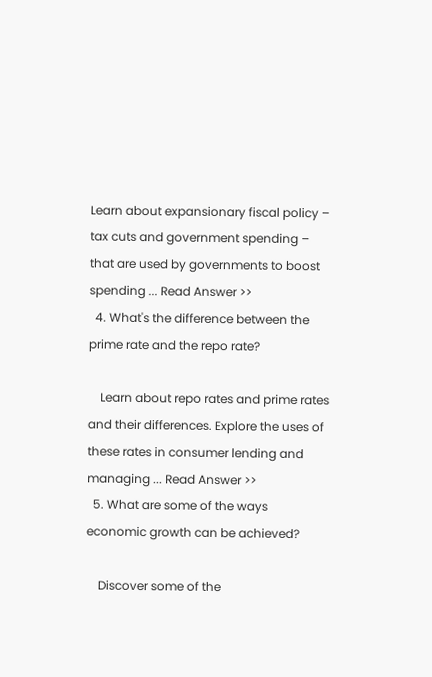Learn about expansionary fiscal policy – tax cuts and government spending – that are used by governments to boost spending ... Read Answer >>
  4. What's the difference between the prime rate and the repo rate?

    Learn about repo rates and prime rates and their differences. Explore the uses of these rates in consumer lending and managing ... Read Answer >>
  5. What are some of the ways economic growth can be achieved?

    Discover some of the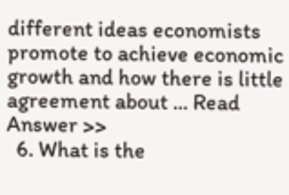different ideas economists promote to achieve economic growth and how there is little agreement about ... Read Answer >>
  6. What is the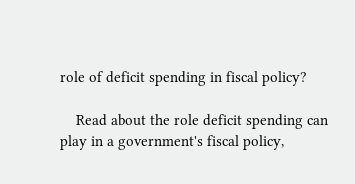role of deficit spending in fiscal policy?

    Read about the role deficit spending can play in a government's fiscal policy,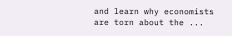and learn why economists are torn about the ...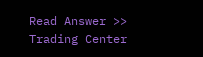Read Answer >>
Trading Center